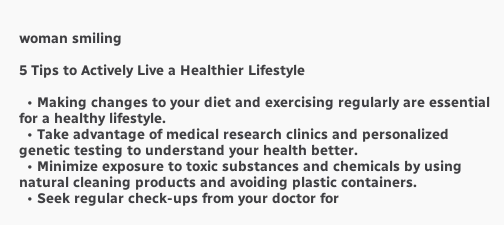woman smiling

5 Tips to Actively Live a Healthier Lifestyle

  • Making changes to your diet and exercising regularly are essential for a healthy lifestyle.
  • Take advantage of medical research clinics and personalized genetic testing to understand your health better.
  • Minimize exposure to toxic substances and chemicals by using natural cleaning products and avoiding plastic containers.
  • Seek regular check-ups from your doctor for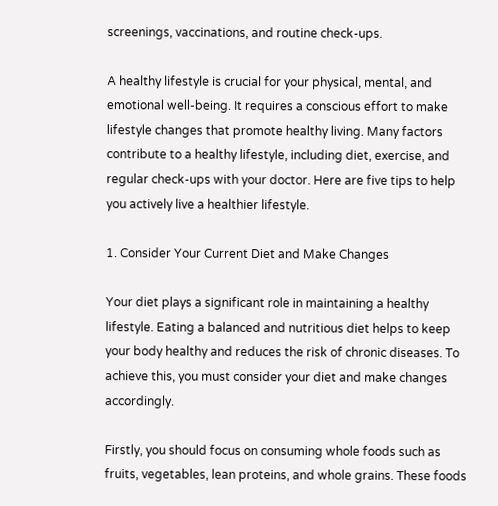screenings, vaccinations, and routine check-ups.

A healthy lifestyle is crucial for your physical, mental, and emotional well-being. It requires a conscious effort to make lifestyle changes that promote healthy living. Many factors contribute to a healthy lifestyle, including diet, exercise, and regular check-ups with your doctor. Here are five tips to help you actively live a healthier lifestyle.

1. Consider Your Current Diet and Make Changes

Your diet plays a significant role in maintaining a healthy lifestyle. Eating a balanced and nutritious diet helps to keep your body healthy and reduces the risk of chronic diseases. To achieve this, you must consider your diet and make changes accordingly.

Firstly, you should focus on consuming whole foods such as fruits, vegetables, lean proteins, and whole grains. These foods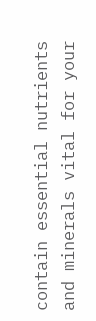contain essential nutrients and minerals vital for your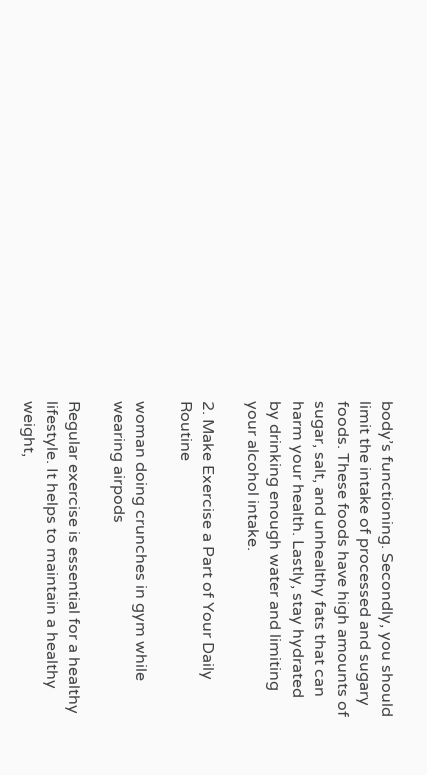body’s functioning. Secondly, you should limit the intake of processed and sugary foods. These foods have high amounts of sugar, salt, and unhealthy fats that can harm your health. Lastly, stay hydrated by drinking enough water and limiting your alcohol intake.

2. Make Exercise a Part of Your Daily Routine

woman doing crunches in gym while wearing airpods

Regular exercise is essential for a healthy lifestyle. It helps to maintain a healthy weight,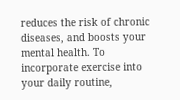reduces the risk of chronic diseases, and boosts your mental health. To incorporate exercise into your daily routine,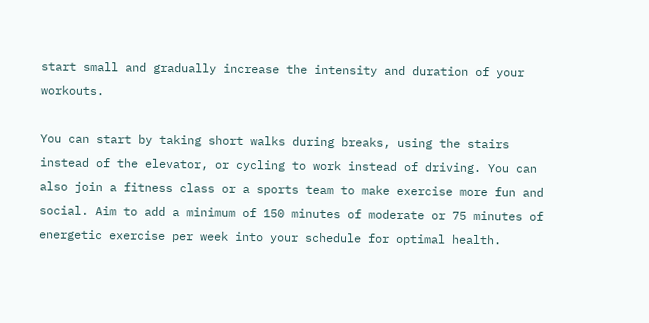start small and gradually increase the intensity and duration of your workouts.

You can start by taking short walks during breaks, using the stairs instead of the elevator, or cycling to work instead of driving. You can also join a fitness class or a sports team to make exercise more fun and social. Aim to add a minimum of 150 minutes of moderate or 75 minutes of energetic exercise per week into your schedule for optimal health.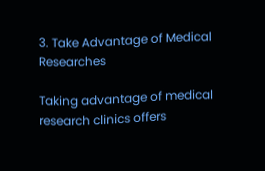3. Take Advantage of Medical Researches

Taking advantage of medical research clinics offers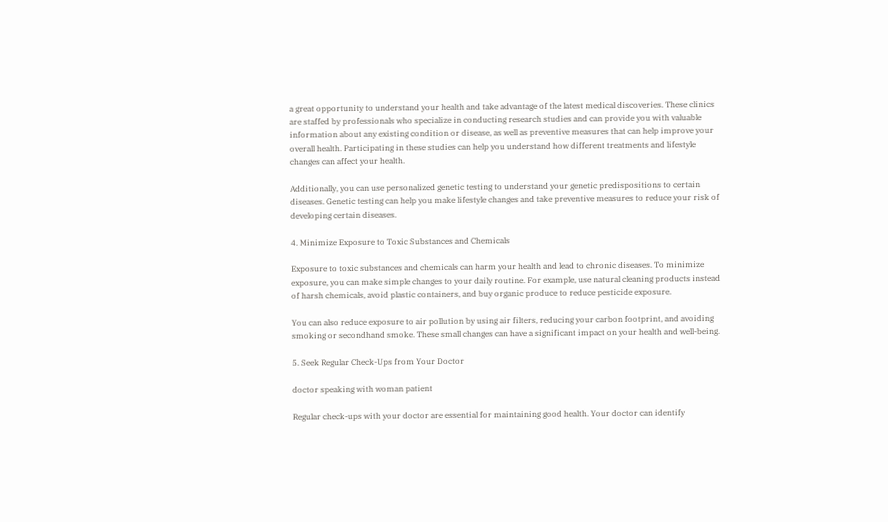a great opportunity to understand your health and take advantage of the latest medical discoveries. These clinics are staffed by professionals who specialize in conducting research studies and can provide you with valuable information about any existing condition or disease, as well as preventive measures that can help improve your overall health. Participating in these studies can help you understand how different treatments and lifestyle changes can affect your health.

Additionally, you can use personalized genetic testing to understand your genetic predispositions to certain diseases. Genetic testing can help you make lifestyle changes and take preventive measures to reduce your risk of developing certain diseases.

4. Minimize Exposure to Toxic Substances and Chemicals

Exposure to toxic substances and chemicals can harm your health and lead to chronic diseases. To minimize exposure, you can make simple changes to your daily routine. For example, use natural cleaning products instead of harsh chemicals, avoid plastic containers, and buy organic produce to reduce pesticide exposure.

You can also reduce exposure to air pollution by using air filters, reducing your carbon footprint, and avoiding smoking or secondhand smoke. These small changes can have a significant impact on your health and well-being.

5. Seek Regular Check-Ups from Your Doctor

doctor speaking with woman patient

Regular check-ups with your doctor are essential for maintaining good health. Your doctor can identify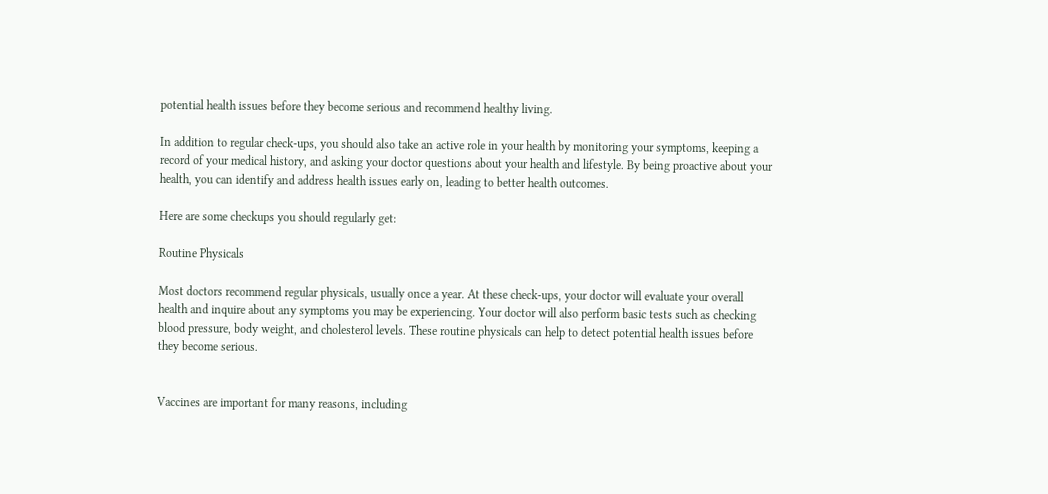potential health issues before they become serious and recommend healthy living.

In addition to regular check-ups, you should also take an active role in your health by monitoring your symptoms, keeping a record of your medical history, and asking your doctor questions about your health and lifestyle. By being proactive about your health, you can identify and address health issues early on, leading to better health outcomes.

Here are some checkups you should regularly get:

Routine Physicals

Most doctors recommend regular physicals, usually once a year. At these check-ups, your doctor will evaluate your overall health and inquire about any symptoms you may be experiencing. Your doctor will also perform basic tests such as checking blood pressure, body weight, and cholesterol levels. These routine physicals can help to detect potential health issues before they become serious.


Vaccines are important for many reasons, including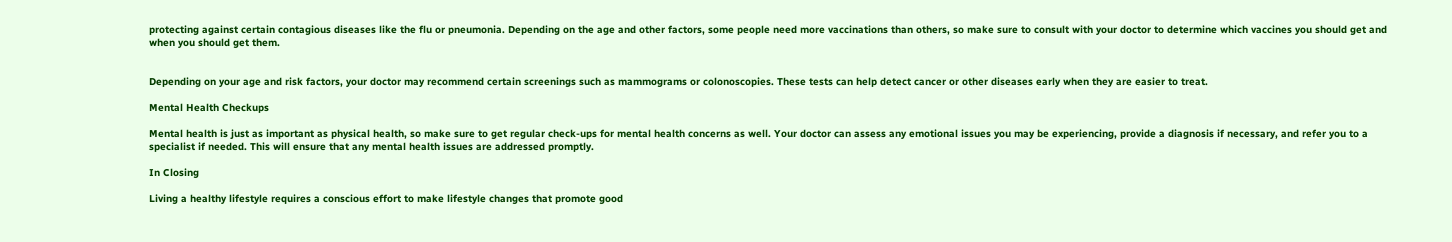protecting against certain contagious diseases like the flu or pneumonia. Depending on the age and other factors, some people need more vaccinations than others, so make sure to consult with your doctor to determine which vaccines you should get and when you should get them.


Depending on your age and risk factors, your doctor may recommend certain screenings such as mammograms or colonoscopies. These tests can help detect cancer or other diseases early when they are easier to treat.

Mental Health Checkups

Mental health is just as important as physical health, so make sure to get regular check-ups for mental health concerns as well. Your doctor can assess any emotional issues you may be experiencing, provide a diagnosis if necessary, and refer you to a specialist if needed. This will ensure that any mental health issues are addressed promptly.

In Closing

Living a healthy lifestyle requires a conscious effort to make lifestyle changes that promote good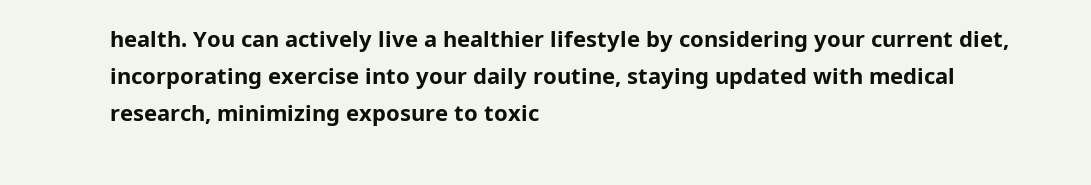health. You can actively live a healthier lifestyle by considering your current diet, incorporating exercise into your daily routine, staying updated with medical research, minimizing exposure to toxic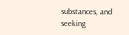substances, and seeking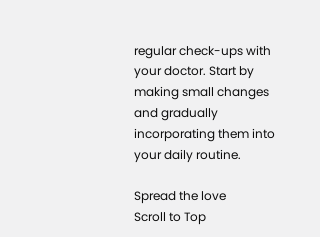regular check-ups with your doctor. Start by making small changes and gradually incorporating them into your daily routine.

Spread the love
Scroll to Top